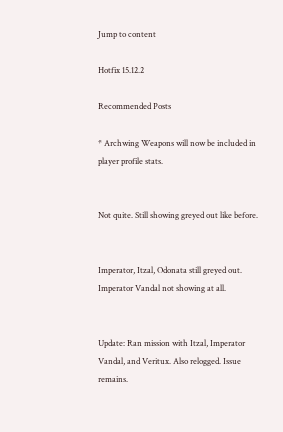Jump to content

Hotfix 15.12.2

Recommended Posts

* Archwing Weapons will now be included in player profile stats.


Not quite. Still showing greyed out like before.


Imperator, Itzal, Odonata still greyed out. Imperator Vandal not showing at all.


Update: Ran mission with Itzal, Imperator Vandal, and Veritux. Also relogged. Issue remains.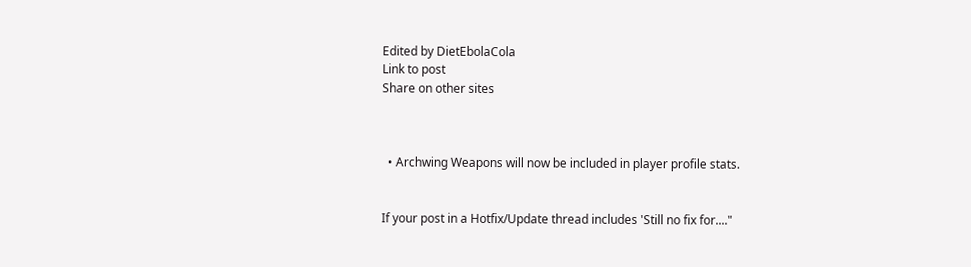Edited by DietEbolaCola
Link to post
Share on other sites



  • Archwing Weapons will now be included in player profile stats.


If your post in a Hotfix/Update thread includes 'Still no fix for...."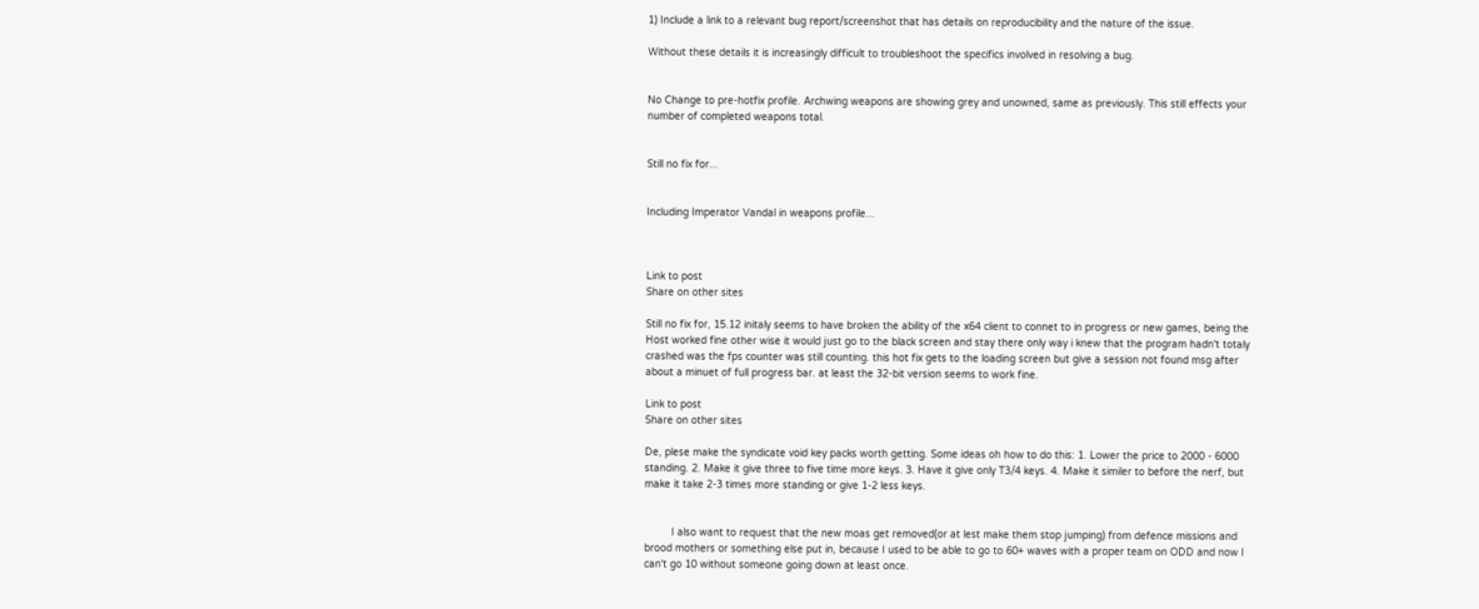1) Include a link to a relevant bug report/screenshot that has details on reproducibility and the nature of the issue.

Without these details it is increasingly difficult to troubleshoot the specifics involved in resolving a bug.


No Change to pre-hotfix profile. Archwing weapons are showing grey and unowned, same as previously. This still effects your number of completed weapons total.


Still no fix for...


Including Imperator Vandal in weapons profile...



Link to post
Share on other sites

Still no fix for, 15.12 initaly seems to have broken the ability of the x64 client to connet to in progress or new games, being the Host worked fine other wise it would just go to the black screen and stay there only way i knew that the program hadn't totaly crashed was the fps counter was still counting. this hot fix gets to the loading screen but give a session not found msg after about a minuet of full progress bar. at least the 32-bit version seems to work fine.

Link to post
Share on other sites

De, plese make the syndicate void key packs worth getting. Some ideas oh how to do this: 1. Lower the price to 2000 - 6000 standing. 2. Make it give three to five time more keys. 3. Have it give only T3/4 keys. 4. Make it similer to before the nerf, but make it take 2-3 times more standing or give 1-2 less keys.


         I also want to request that the new moas get removed(or at lest make them stop jumping) from defence missions and brood mothers or something else put in, because I used to be able to go to 60+ waves with a proper team on ODD and now I can't go 10 without someone going down at least once.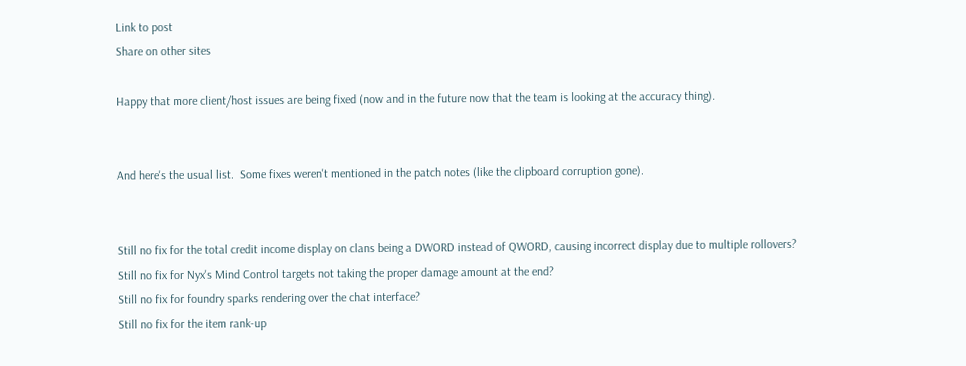Link to post
Share on other sites

Happy that more client/host issues are being fixed (now and in the future now that the team is looking at the accuracy thing).


And here's the usual list.  Some fixes weren't mentioned in the patch notes (like the clipboard corruption gone).


Still no fix for the total credit income display on clans being a DWORD instead of QWORD, causing incorrect display due to multiple rollovers?
Still no fix for Nyx's Mind Control targets not taking the proper damage amount at the end?
Still no fix for foundry sparks rendering over the chat interface?
Still no fix for the item rank-up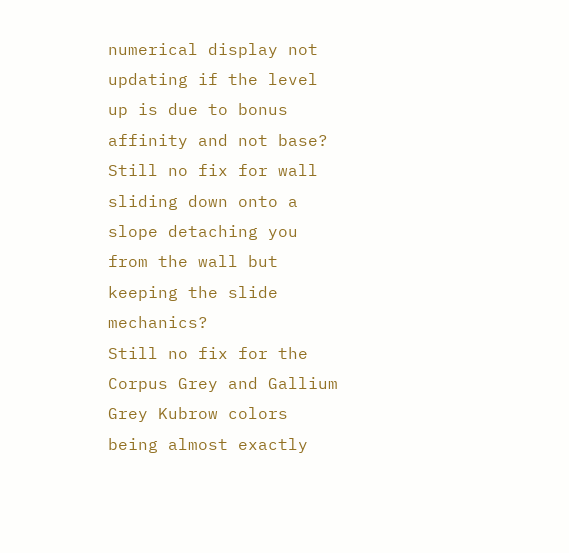numerical display not updating if the level up is due to bonus affinity and not base?
Still no fix for wall sliding down onto a slope detaching you from the wall but keeping the slide mechanics?
Still no fix for the Corpus Grey and Gallium Grey Kubrow colors being almost exactly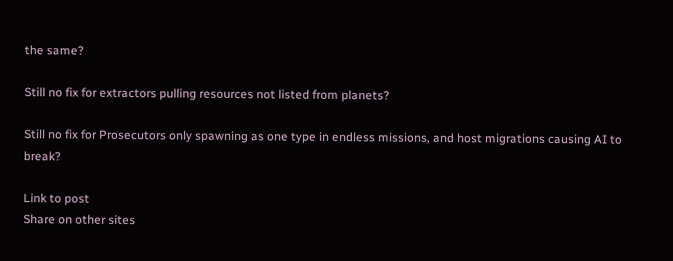the same?

Still no fix for extractors pulling resources not listed from planets?

Still no fix for Prosecutors only spawning as one type in endless missions, and host migrations causing AI to break?

Link to post
Share on other sites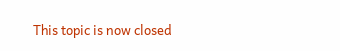This topic is now closed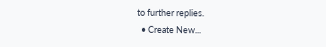to further replies.
  • Create New...